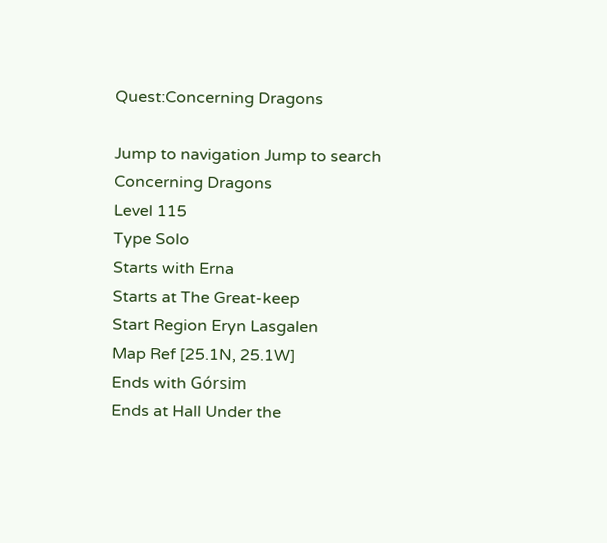Quest:Concerning Dragons

Jump to navigation Jump to search
Concerning Dragons
Level 115
Type Solo
Starts with Erna
Starts at The Great-keep
Start Region Eryn Lasgalen
Map Ref [25.1N, 25.1W]
Ends with Górsim
Ends at Hall Under the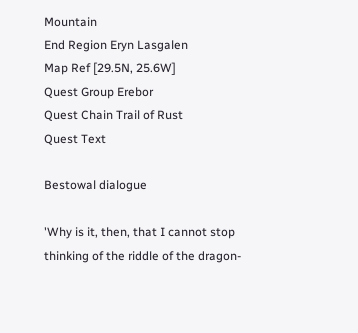Mountain
End Region Eryn Lasgalen
Map Ref [29.5N, 25.6W]
Quest Group Erebor
Quest Chain Trail of Rust
Quest Text

Bestowal dialogue

'Why is it, then, that I cannot stop thinking of the riddle of the dragon-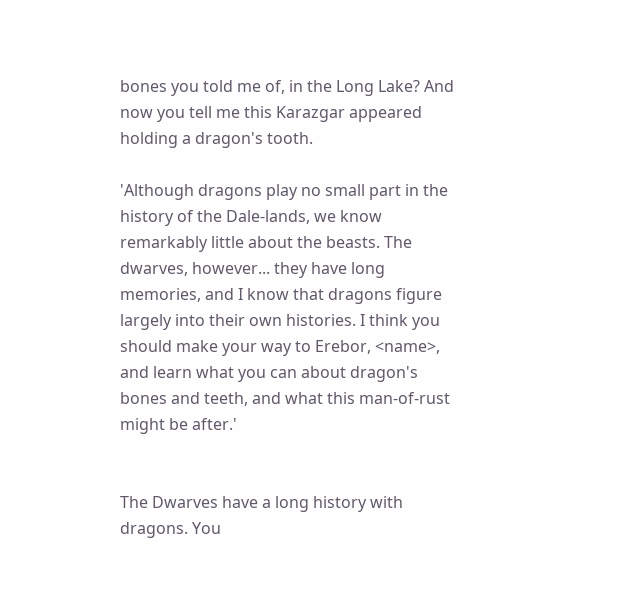bones you told me of, in the Long Lake? And now you tell me this Karazgar appeared holding a dragon's tooth.

'Although dragons play no small part in the history of the Dale-lands, we know remarkably little about the beasts. The dwarves, however... they have long memories, and I know that dragons figure largely into their own histories. I think you should make your way to Erebor, <name>, and learn what you can about dragon's bones and teeth, and what this man-of-rust might be after.'


The Dwarves have a long history with dragons. You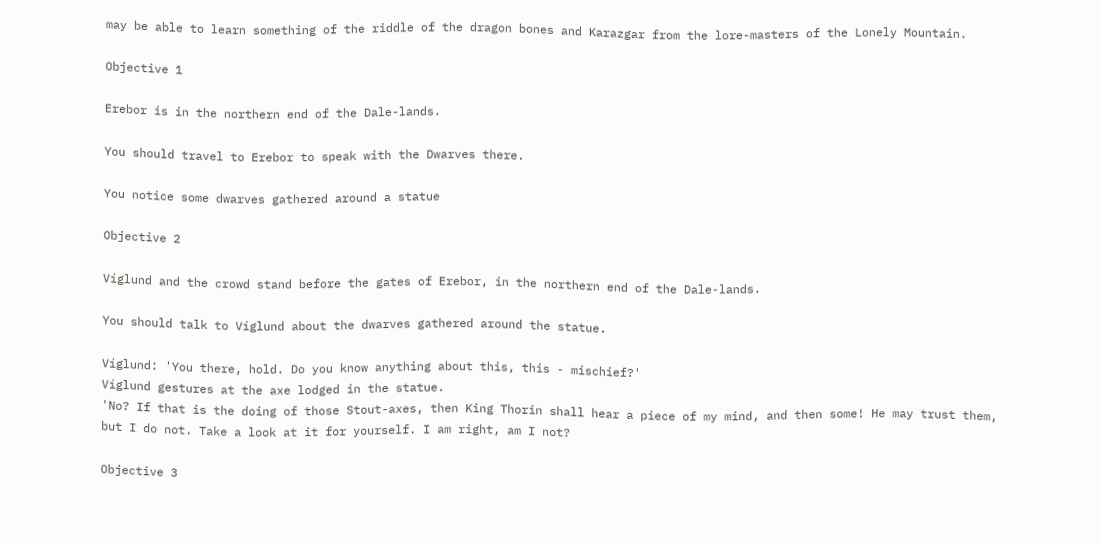may be able to learn something of the riddle of the dragon bones and Karazgar from the lore-masters of the Lonely Mountain.

Objective 1

Erebor is in the northern end of the Dale-lands.

You should travel to Erebor to speak with the Dwarves there.

You notice some dwarves gathered around a statue

Objective 2

Víglund and the crowd stand before the gates of Erebor, in the northern end of the Dale-lands.

You should talk to Víglund about the dwarves gathered around the statue.

Víglund: 'You there, hold. Do you know anything about this, this - mischief?'
Víglund gestures at the axe lodged in the statue.
'No? If that is the doing of those Stout-axes, then King Thorin shall hear a piece of my mind, and then some! He may trust them, but I do not. Take a look at it for yourself. I am right, am I not?

Objective 3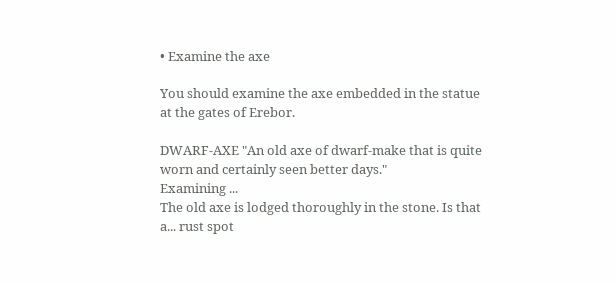• Examine the axe

You should examine the axe embedded in the statue at the gates of Erebor.

DWARF-AXE "An old axe of dwarf-make that is quite worn and certainly seen better days."
Examining ...
The old axe is lodged thoroughly in the stone. Is that a... rust spot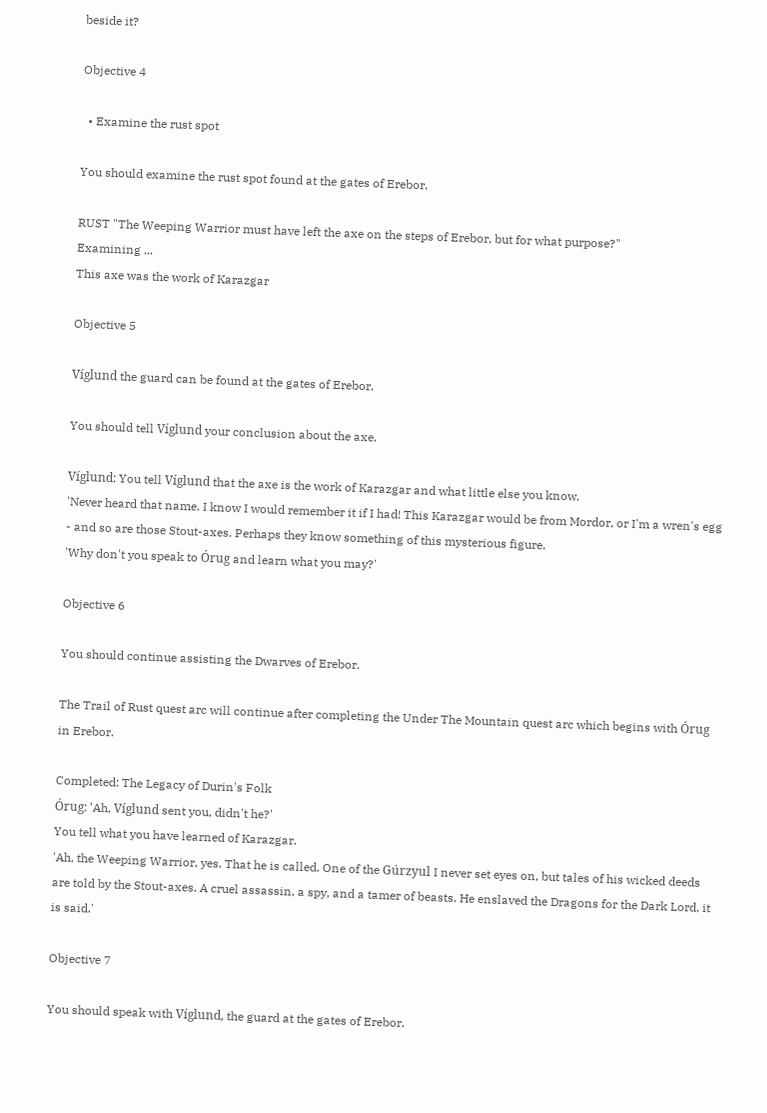beside it?

Objective 4

  • Examine the rust spot

You should examine the rust spot found at the gates of Erebor.

RUST "The Weeping Warrior must have left the axe on the steps of Erebor, but for what purpose?"
Examining ...
This axe was the work of Karazgar

Objective 5

Víglund the guard can be found at the gates of Erebor.

You should tell Víglund your conclusion about the axe.

Víglund: You tell Víglund that the axe is the work of Karazgar and what little else you know.
'Never heard that name. I know I would remember it if I had! This Karazgar would be from Mordor, or I'm a wren's egg - and so are those Stout-axes. Perhaps they know something of this mysterious figure.
'Why don't you speak to Órug and learn what you may?'

Objective 6

You should continue assisting the Dwarves of Erebor.

The Trail of Rust quest arc will continue after completing the Under The Mountain quest arc which begins with Órug in Erebor.

Completed: The Legacy of Durin's Folk
Órug: 'Ah, Víglund sent you, didn't he?'
You tell what you have learned of Karazgar.
'Ah, the Weeping Warrior, yes. That he is called. One of the Gúrzyul I never set eyes on, but tales of his wicked deeds are told by the Stout-axes. A cruel assassin, a spy, and a tamer of beasts. He enslaved the Dragons for the Dark Lord, it is said.'

Objective 7

You should speak with Víglund, the guard at the gates of Erebor.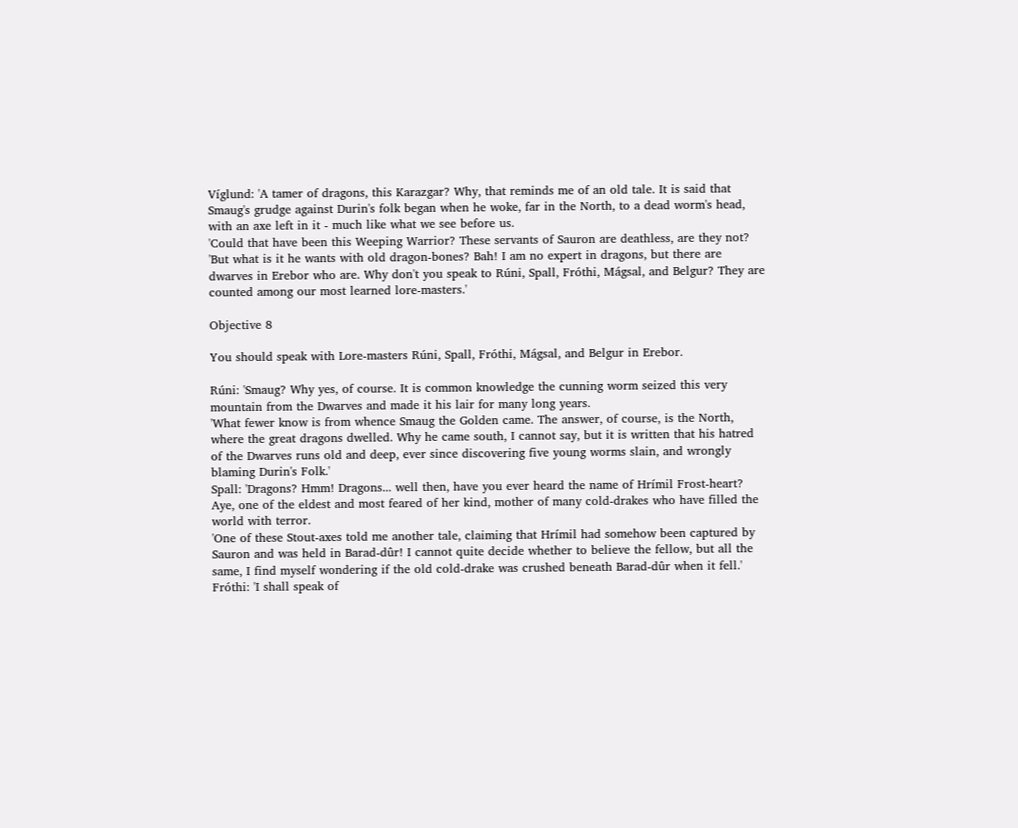Víglund: 'A tamer of dragons, this Karazgar? Why, that reminds me of an old tale. It is said that Smaug's grudge against Durin's folk began when he woke, far in the North, to a dead worm's head, with an axe left in it - much like what we see before us.
'Could that have been this Weeping Warrior? These servants of Sauron are deathless, are they not?
'But what is it he wants with old dragon-bones? Bah! I am no expert in dragons, but there are dwarves in Erebor who are. Why don't you speak to Rúni, Spall, Fróthi, Mágsal, and Belgur? They are counted among our most learned lore-masters.'

Objective 8

You should speak with Lore-masters Rúni, Spall, Fróthi, Mágsal, and Belgur in Erebor.

Rúni: 'Smaug? Why yes, of course. It is common knowledge the cunning worm seized this very mountain from the Dwarves and made it his lair for many long years.
'What fewer know is from whence Smaug the Golden came. The answer, of course, is the North, where the great dragons dwelled. Why he came south, I cannot say, but it is written that his hatred of the Dwarves runs old and deep, ever since discovering five young worms slain, and wrongly blaming Durin's Folk.'
Spall: 'Dragons? Hmm! Dragons... well then, have you ever heard the name of Hrímil Frost-heart? Aye, one of the eldest and most feared of her kind, mother of many cold-drakes who have filled the world with terror.
'One of these Stout-axes told me another tale, claiming that Hrímil had somehow been captured by Sauron and was held in Barad-dûr! I cannot quite decide whether to believe the fellow, but all the same, I find myself wondering if the old cold-drake was crushed beneath Barad-dûr when it fell.'
Fróthi: 'I shall speak of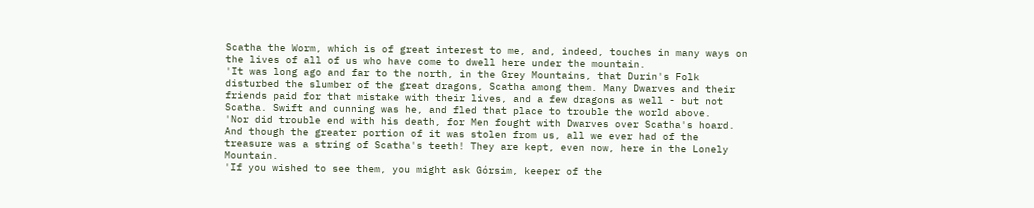Scatha the Worm, which is of great interest to me, and, indeed, touches in many ways on the lives of all of us who have come to dwell here under the mountain.
'It was long ago and far to the north, in the Grey Mountains, that Durin's Folk disturbed the slumber of the great dragons, Scatha among them. Many Dwarves and their friends paid for that mistake with their lives, and a few dragons as well - but not Scatha. Swift and cunning was he, and fled that place to trouble the world above.
'Nor did trouble end with his death, for Men fought with Dwarves over Scatha's hoard. And though the greater portion of it was stolen from us, all we ever had of the treasure was a string of Scatha's teeth! They are kept, even now, here in the Lonely Mountain.
'If you wished to see them, you might ask Górsim, keeper of the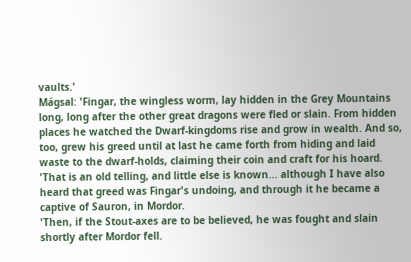vaults.'
Mágsal: 'Fingar, the wingless worm, lay hidden in the Grey Mountains long, long after the other great dragons were fled or slain. From hidden places he watched the Dwarf-kingdoms rise and grow in wealth. And so, too, grew his greed until at last he came forth from hiding and laid waste to the dwarf-holds, claiming their coin and craft for his hoard.
'That is an old telling, and little else is known... although I have also heard that greed was Fingar's undoing, and through it he became a captive of Sauron, in Mordor.
'Then, if the Stout-axes are to be believed, he was fought and slain shortly after Mordor fell.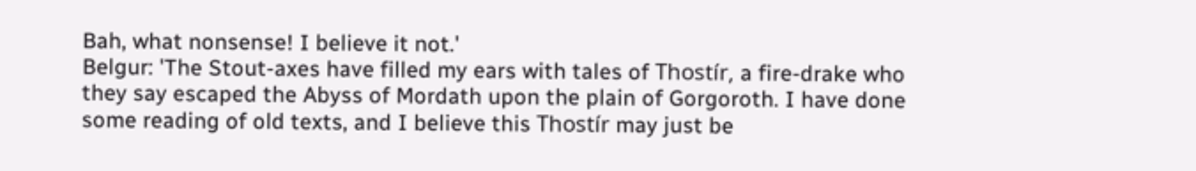Bah, what nonsense! I believe it not.'
Belgur: 'The Stout-axes have filled my ears with tales of Thostír, a fire-drake who they say escaped the Abyss of Mordath upon the plain of Gorgoroth. I have done some reading of old texts, and I believe this Thostír may just be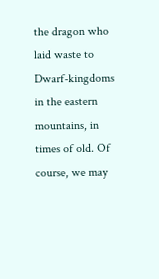the dragon who laid waste to Dwarf-kingdoms in the eastern mountains, in times of old. Of course, we may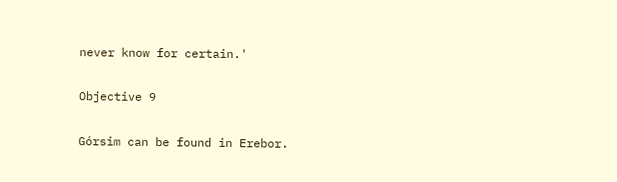never know for certain.'

Objective 9

Górsim can be found in Erebor.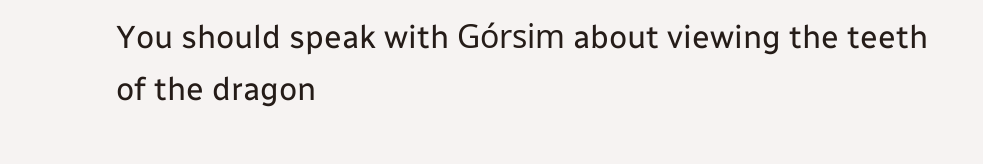You should speak with Górsim about viewing the teeth of the dragon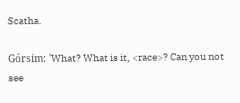Scatha.

Górsim: 'What? What is it, <race>? Can you not see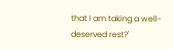that I am taking a well-deserved rest?'